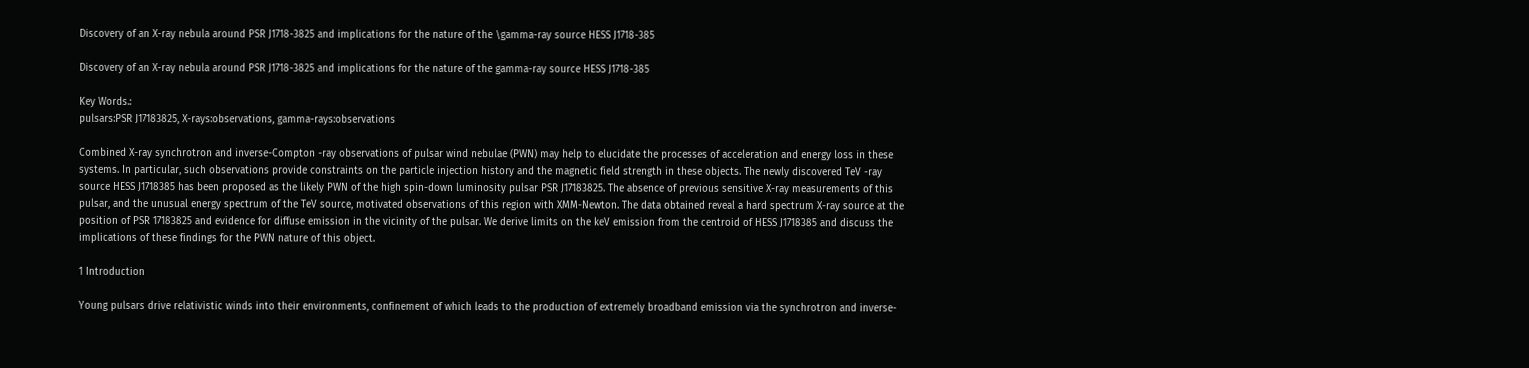Discovery of an X-ray nebula around PSR J1718-3825 and implications for the nature of the \gamma-ray source HESS J1718-385

Discovery of an X-ray nebula around PSR J1718-3825 and implications for the nature of the gamma-ray source HESS J1718-385

Key Words.:
pulsars:PSR J17183825, X-rays:observations, gamma-rays:observations

Combined X-ray synchrotron and inverse-Compton -ray observations of pulsar wind nebulae (PWN) may help to elucidate the processes of acceleration and energy loss in these systems. In particular, such observations provide constraints on the particle injection history and the magnetic field strength in these objects. The newly discovered TeV -ray source HESS J1718385 has been proposed as the likely PWN of the high spin-down luminosity pulsar PSR J17183825. The absence of previous sensitive X-ray measurements of this pulsar, and the unusual energy spectrum of the TeV source, motivated observations of this region with XMM-Newton. The data obtained reveal a hard spectrum X-ray source at the position of PSR 17183825 and evidence for diffuse emission in the vicinity of the pulsar. We derive limits on the keV emission from the centroid of HESS J1718385 and discuss the implications of these findings for the PWN nature of this object.

1 Introduction

Young pulsars drive relativistic winds into their environments, confinement of which leads to the production of extremely broadband emission via the synchrotron and inverse-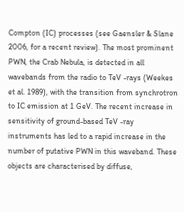Compton (IC) processes (see Gaensler & Slane 2006, for a recent review). The most prominent PWN, the Crab Nebula, is detected in all wavebands from the radio to TeV -rays (Weekes et al. 1989), with the transition from synchrotron to IC emission at 1 GeV. The recent increase in sensitivity of ground-based TeV -ray instruments has led to a rapid increase in the number of putative PWN in this waveband. These objects are characterised by diffuse,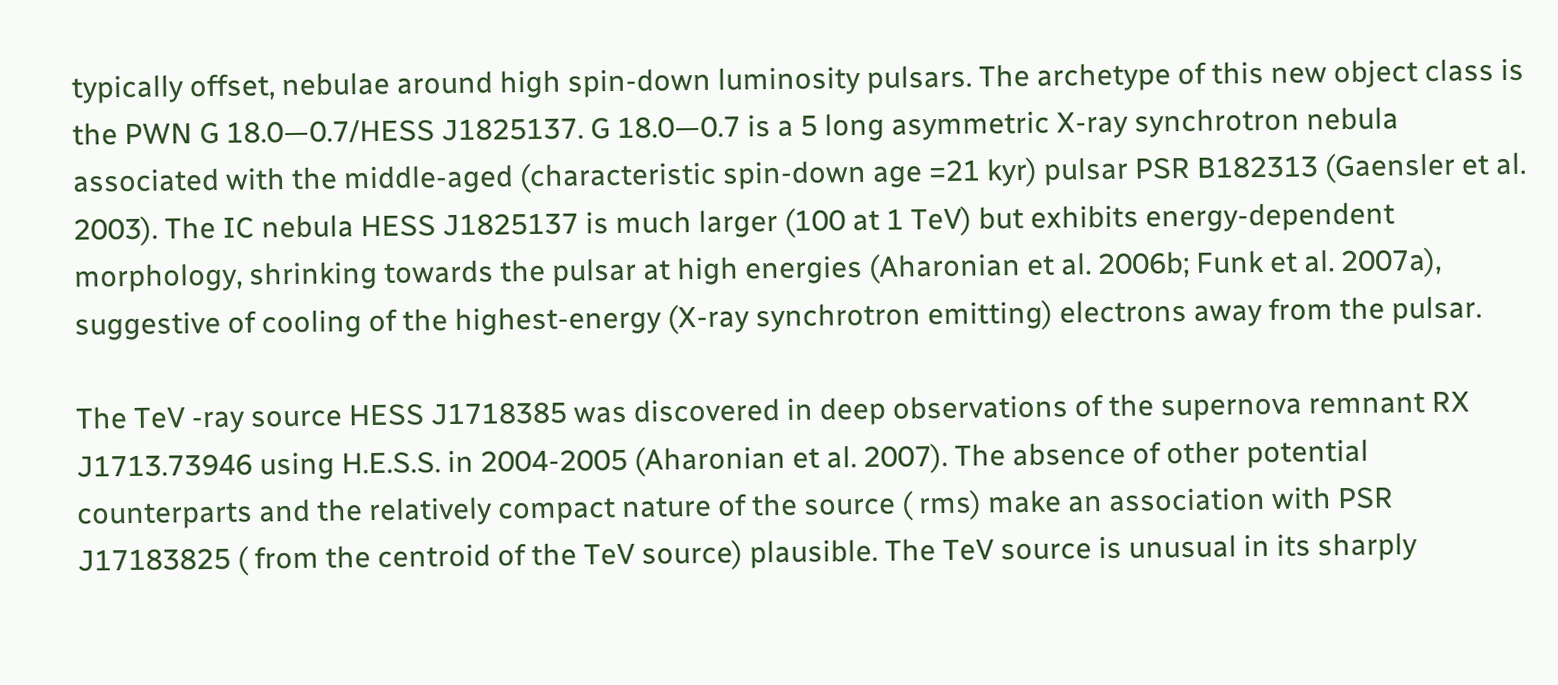typically offset, nebulae around high spin-down luminosity pulsars. The archetype of this new object class is the PWN G 18.0—0.7/HESS J1825137. G 18.0—0.7 is a 5 long asymmetric X-ray synchrotron nebula associated with the middle-aged (characteristic spin-down age =21 kyr) pulsar PSR B182313 (Gaensler et al. 2003). The IC nebula HESS J1825137 is much larger (100 at 1 TeV) but exhibits energy-dependent morphology, shrinking towards the pulsar at high energies (Aharonian et al. 2006b; Funk et al. 2007a), suggestive of cooling of the highest-energy (X-ray synchrotron emitting) electrons away from the pulsar.

The TeV -ray source HESS J1718385 was discovered in deep observations of the supernova remnant RX J1713.73946 using H.E.S.S. in 2004-2005 (Aharonian et al. 2007). The absence of other potential counterparts and the relatively compact nature of the source ( rms) make an association with PSR J17183825 ( from the centroid of the TeV source) plausible. The TeV source is unusual in its sharply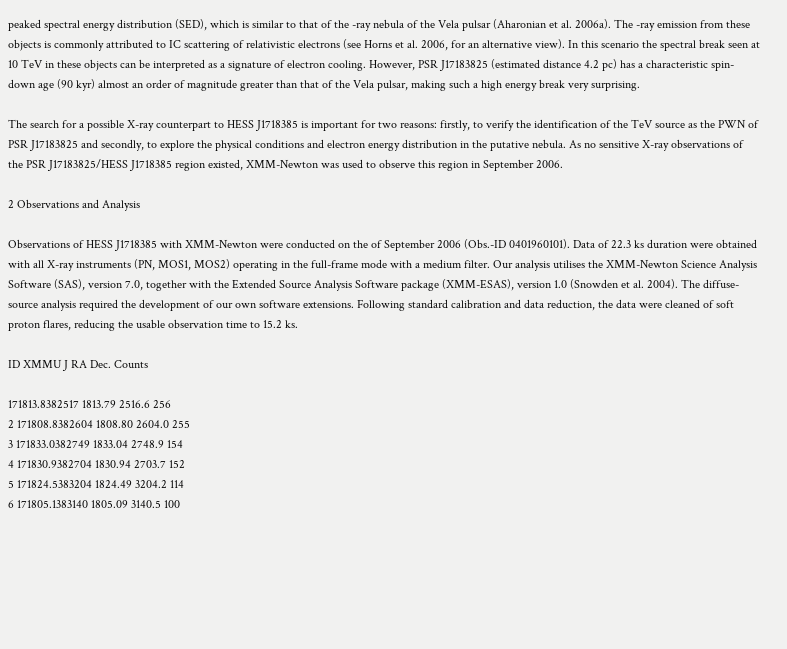peaked spectral energy distribution (SED), which is similar to that of the -ray nebula of the Vela pulsar (Aharonian et al. 2006a). The -ray emission from these objects is commonly attributed to IC scattering of relativistic electrons (see Horns et al. 2006, for an alternative view). In this scenario the spectral break seen at 10 TeV in these objects can be interpreted as a signature of electron cooling. However, PSR J17183825 (estimated distance 4.2 pc) has a characteristic spin-down age (90 kyr) almost an order of magnitude greater than that of the Vela pulsar, making such a high energy break very surprising.

The search for a possible X-ray counterpart to HESS J1718385 is important for two reasons: firstly, to verify the identification of the TeV source as the PWN of PSR J17183825 and secondly, to explore the physical conditions and electron energy distribution in the putative nebula. As no sensitive X-ray observations of the PSR J17183825/HESS J1718385 region existed, XMM-Newton was used to observe this region in September 2006.

2 Observations and Analysis

Observations of HESS J1718385 with XMM-Newton were conducted on the of September 2006 (Obs.-ID 0401960101). Data of 22.3 ks duration were obtained with all X-ray instruments (PN, MOS1, MOS2) operating in the full-frame mode with a medium filter. Our analysis utilises the XMM-Newton Science Analysis Software (SAS), version 7.0, together with the Extended Source Analysis Software package (XMM-ESAS), version 1.0 (Snowden et al. 2004). The diffuse-source analysis required the development of our own software extensions. Following standard calibration and data reduction, the data were cleaned of soft proton flares, reducing the usable observation time to 15.2 ks.

ID XMMU J RA Dec. Counts

171813.8382517 1813.79 2516.6 256
2 171808.8382604 1808.80 2604.0 255
3 171833.0382749 1833.04 2748.9 154
4 171830.9382704 1830.94 2703.7 152
5 171824.5383204 1824.49 3204.2 114
6 171805.1383140 1805.09 3140.5 100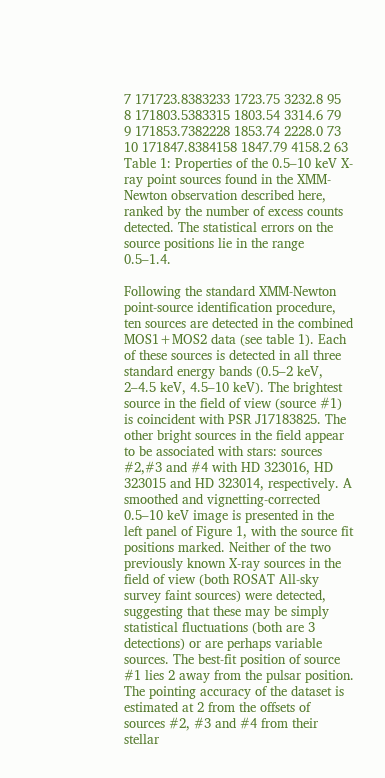7 171723.8383233 1723.75 3232.8 95
8 171803.5383315 1803.54 3314.6 79
9 171853.7382228 1853.74 2228.0 73
10 171847.8384158 1847.79 4158.2 63
Table 1: Properties of the 0.5–10 keV X-ray point sources found in the XMM-Newton observation described here, ranked by the number of excess counts detected. The statistical errors on the source positions lie in the range 0.5–1.4.

Following the standard XMM-Newton point-source identification procedure, ten sources are detected in the combined MOS1+MOS2 data (see table 1). Each of these sources is detected in all three standard energy bands (0.5–2 keV, 2–4.5 keV, 4.5–10 keV). The brightest source in the field of view (source #1) is coincident with PSR J17183825. The other bright sources in the field appear to be associated with stars: sources #2,#3 and #4 with HD 323016, HD 323015 and HD 323014, respectively. A smoothed and vignetting-corrected 0.5–10 keV image is presented in the left panel of Figure 1, with the source fit positions marked. Neither of the two previously known X-ray sources in the field of view (both ROSAT All-sky survey faint sources) were detected, suggesting that these may be simply statistical fluctuations (both are 3 detections) or are perhaps variable sources. The best-fit position of source #1 lies 2 away from the pulsar position. The pointing accuracy of the dataset is estimated at 2 from the offsets of sources #2, #3 and #4 from their stellar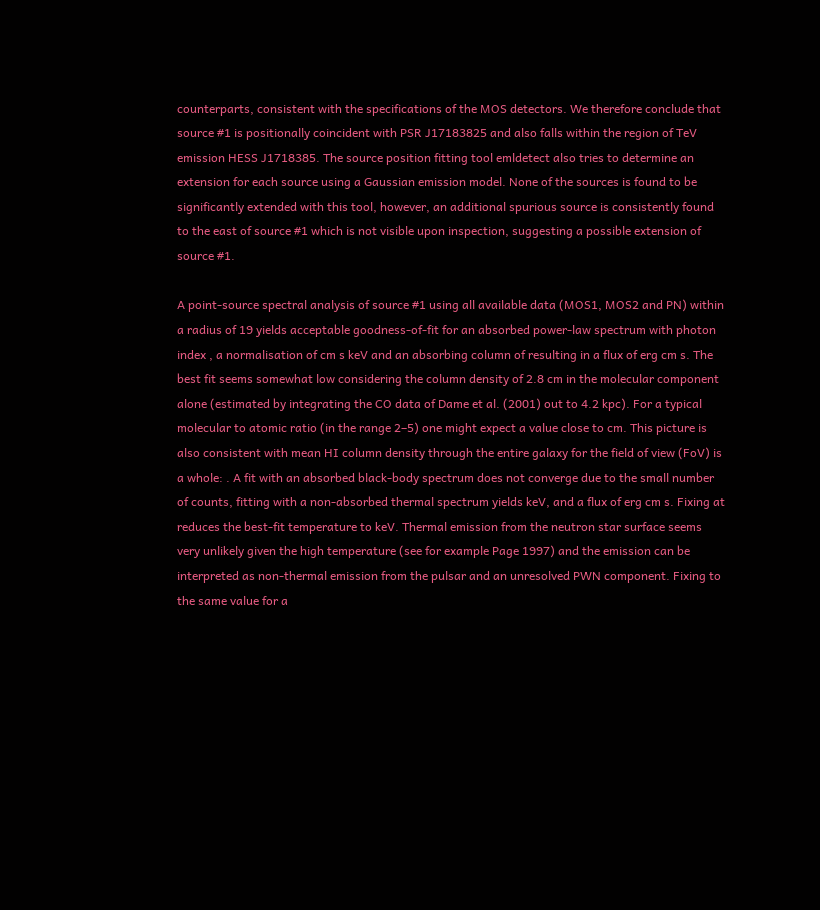counterparts, consistent with the specifications of the MOS detectors. We therefore conclude that source #1 is positionally coincident with PSR J17183825 and also falls within the region of TeV emission HESS J1718385. The source position fitting tool emldetect also tries to determine an extension for each source using a Gaussian emission model. None of the sources is found to be significantly extended with this tool, however, an additional spurious source is consistently found to the east of source #1 which is not visible upon inspection, suggesting a possible extension of source #1.

A point-source spectral analysis of source #1 using all available data (MOS1, MOS2 and PN) within a radius of 19 yields acceptable goodness-of-fit for an absorbed power-law spectrum with photon index , a normalisation of cm s keV and an absorbing column of resulting in a flux of erg cm s. The best fit seems somewhat low considering the column density of 2.8 cm in the molecular component alone (estimated by integrating the CO data of Dame et al. (2001) out to 4.2 kpc). For a typical molecular to atomic ratio (in the range 2–5) one might expect a value close to cm. This picture is also consistent with mean HI column density through the entire galaxy for the field of view (FoV) is a whole: . A fit with an absorbed black-body spectrum does not converge due to the small number of counts, fitting with a non-absorbed thermal spectrum yields keV, and a flux of erg cm s. Fixing at reduces the best-fit temperature to keV. Thermal emission from the neutron star surface seems very unlikely given the high temperature (see for example Page 1997) and the emission can be interpreted as non-thermal emission from the pulsar and an unresolved PWN component. Fixing to the same value for a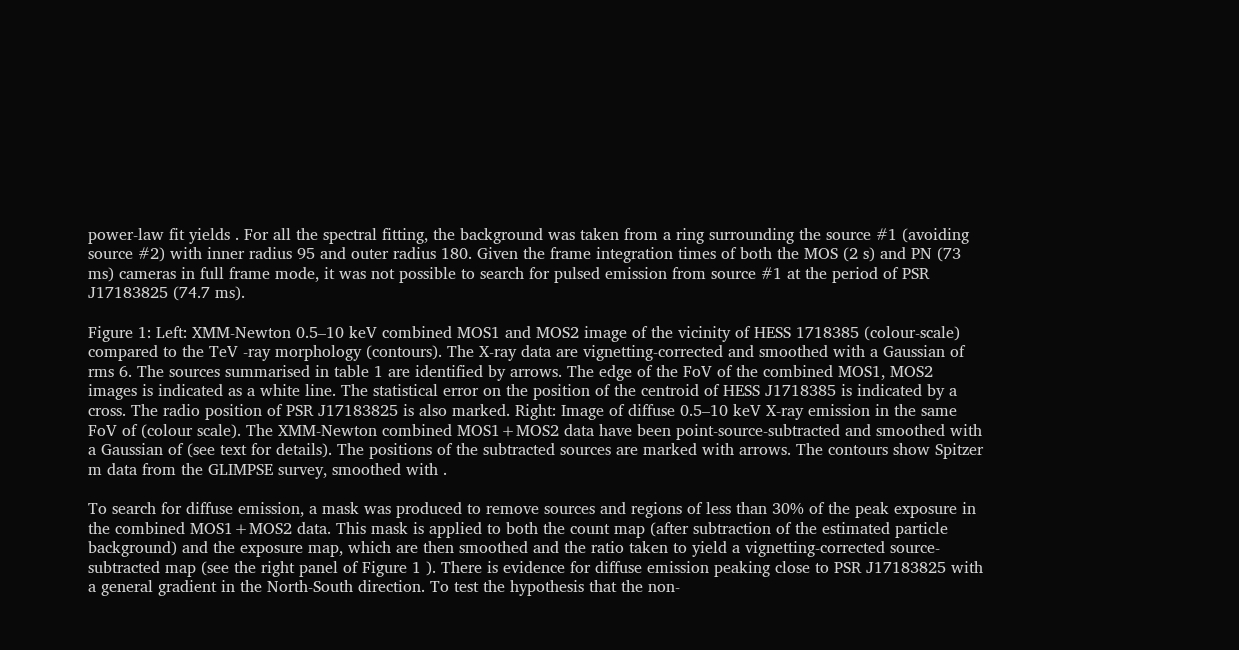power-law fit yields . For all the spectral fitting, the background was taken from a ring surrounding the source #1 (avoiding source #2) with inner radius 95 and outer radius 180. Given the frame integration times of both the MOS (2 s) and PN (73 ms) cameras in full frame mode, it was not possible to search for pulsed emission from source #1 at the period of PSR J17183825 (74.7 ms).

Figure 1: Left: XMM-Newton 0.5–10 keV combined MOS1 and MOS2 image of the vicinity of HESS 1718385 (colour-scale) compared to the TeV -ray morphology (contours). The X-ray data are vignetting-corrected and smoothed with a Gaussian of rms 6. The sources summarised in table 1 are identified by arrows. The edge of the FoV of the combined MOS1, MOS2 images is indicated as a white line. The statistical error on the position of the centroid of HESS J1718385 is indicated by a cross. The radio position of PSR J17183825 is also marked. Right: Image of diffuse 0.5–10 keV X-ray emission in the same FoV of (colour scale). The XMM-Newton combined MOS1+MOS2 data have been point-source-subtracted and smoothed with a Gaussian of (see text for details). The positions of the subtracted sources are marked with arrows. The contours show Spitzer m data from the GLIMPSE survey, smoothed with .

To search for diffuse emission, a mask was produced to remove sources and regions of less than 30% of the peak exposure in the combined MOS1+MOS2 data. This mask is applied to both the count map (after subtraction of the estimated particle background) and the exposure map, which are then smoothed and the ratio taken to yield a vignetting-corrected source-subtracted map (see the right panel of Figure 1 ). There is evidence for diffuse emission peaking close to PSR J17183825 with a general gradient in the North-South direction. To test the hypothesis that the non-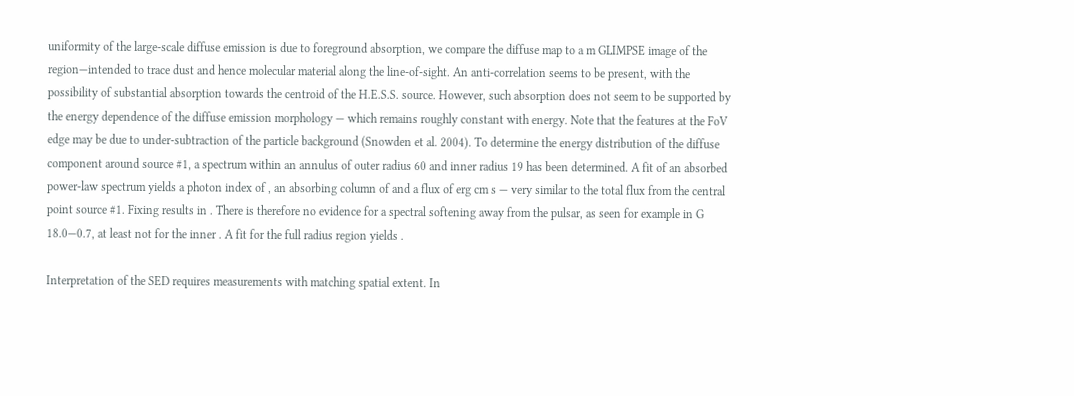uniformity of the large-scale diffuse emission is due to foreground absorption, we compare the diffuse map to a m GLIMPSE image of the region—intended to trace dust and hence molecular material along the line-of-sight. An anti-correlation seems to be present, with the possibility of substantial absorption towards the centroid of the H.E.S.S. source. However, such absorption does not seem to be supported by the energy dependence of the diffuse emission morphology — which remains roughly constant with energy. Note that the features at the FoV edge may be due to under-subtraction of the particle background (Snowden et al. 2004). To determine the energy distribution of the diffuse component around source #1, a spectrum within an annulus of outer radius 60 and inner radius 19 has been determined. A fit of an absorbed power-law spectrum yields a photon index of , an absorbing column of and a flux of erg cm s — very similar to the total flux from the central point source #1. Fixing results in . There is therefore no evidence for a spectral softening away from the pulsar, as seen for example in G 18.0—0.7, at least not for the inner . A fit for the full radius region yields .

Interpretation of the SED requires measurements with matching spatial extent. In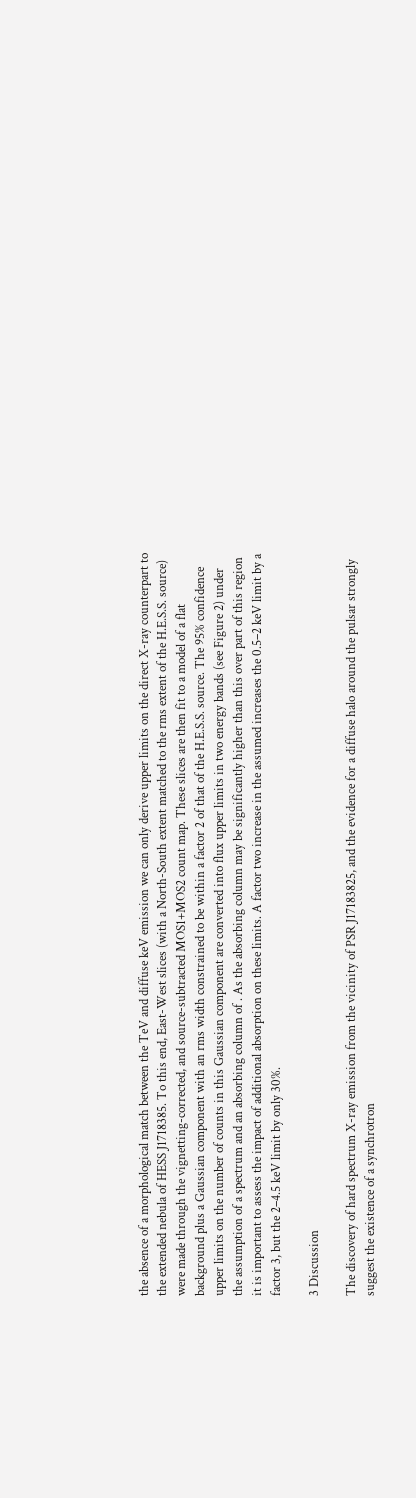the absence of a morphological match between the TeV and diffuse keV emission we can only derive upper limits on the direct X-ray counterpart to the extended nebula of HESS J1718385. To this end, East-West slices (with a North-South extent matched to the rms extent of the H.E.S.S. source) were made through the vignetting-corrected, and source-subtracted MOS1+MOS2 count map. These slices are then fit to a model of a flat background plus a Gaussian component with an rms width constrained to be within a factor 2 of that of the H.E.S.S. source. The 95% confidence upper limits on the number of counts in this Gaussian component are converted into flux upper limits in two energy bands (see Figure 2) under the assumption of a spectrum and an absorbing column of . As the absorbing column may be significantly higher than this over part of this region it is important to assess the impact of additional absorption on these limits. A factor two increase in the assumed increases the 0.5–2 keV limit by a factor 3, but the 2–4.5 keV limit by only 30%.

3 Discussion

The discovery of hard spectrum X-ray emission from the vicinity of PSR J17183825, and the evidence for a diffuse halo around the pulsar strongly suggest the existence of a synchrotron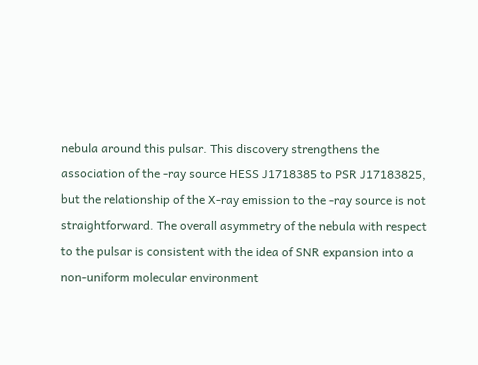nebula around this pulsar. This discovery strengthens the association of the -ray source HESS J1718385 to PSR J17183825, but the relationship of the X-ray emission to the -ray source is not straightforward. The overall asymmetry of the nebula with respect to the pulsar is consistent with the idea of SNR expansion into a non-uniform molecular environment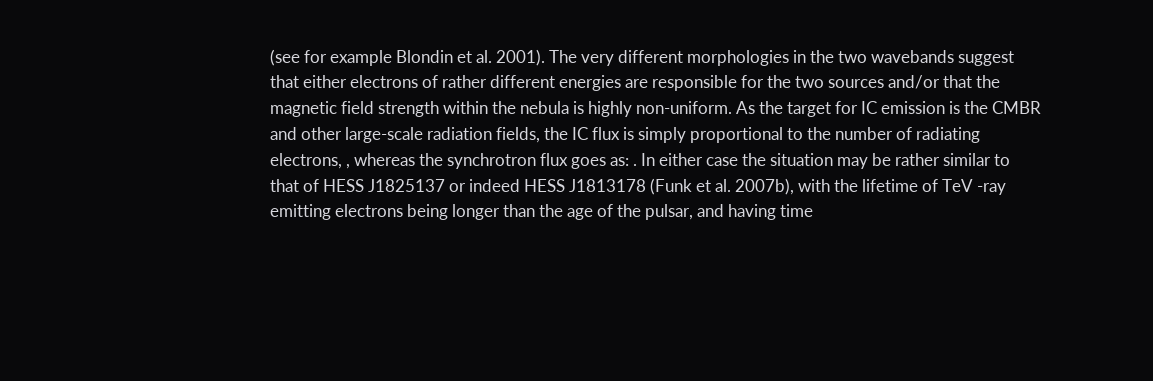(see for example Blondin et al. 2001). The very different morphologies in the two wavebands suggest that either electrons of rather different energies are responsible for the two sources and/or that the magnetic field strength within the nebula is highly non-uniform. As the target for IC emission is the CMBR and other large-scale radiation fields, the IC flux is simply proportional to the number of radiating electrons, , whereas the synchrotron flux goes as: . In either case the situation may be rather similar to that of HESS J1825137 or indeed HESS J1813178 (Funk et al. 2007b), with the lifetime of TeV -ray emitting electrons being longer than the age of the pulsar, and having time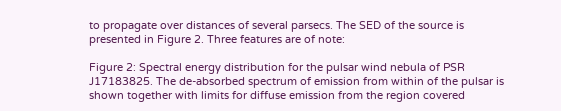to propagate over distances of several parsecs. The SED of the source is presented in Figure 2. Three features are of note:

Figure 2: Spectral energy distribution for the pulsar wind nebula of PSR J17183825. The de-absorbed spectrum of emission from within of the pulsar is shown together with limits for diffuse emission from the region covered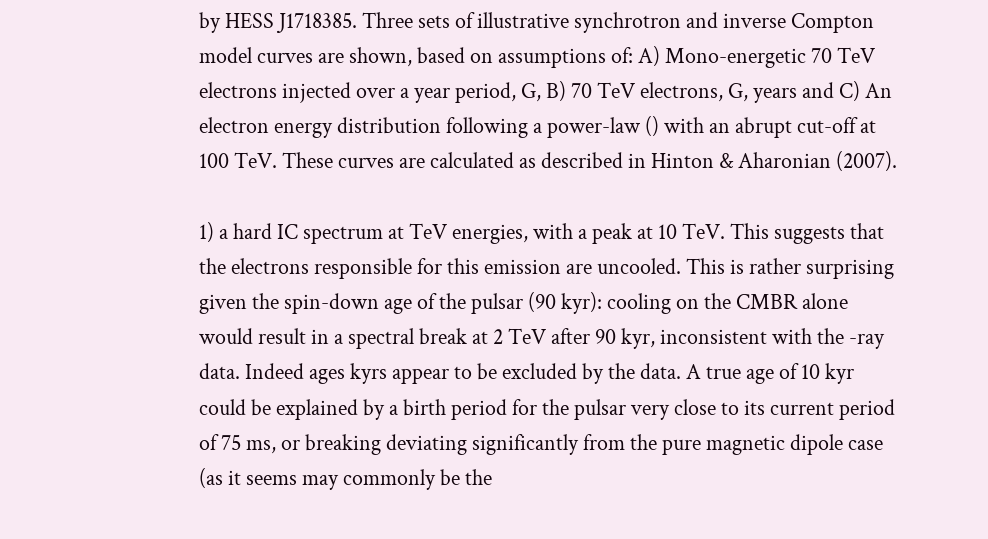by HESS J1718385. Three sets of illustrative synchrotron and inverse Compton model curves are shown, based on assumptions of: A) Mono-energetic 70 TeV electrons injected over a year period, G, B) 70 TeV electrons, G, years and C) An electron energy distribution following a power-law () with an abrupt cut-off at 100 TeV. These curves are calculated as described in Hinton & Aharonian (2007).

1) a hard IC spectrum at TeV energies, with a peak at 10 TeV. This suggests that the electrons responsible for this emission are uncooled. This is rather surprising given the spin-down age of the pulsar (90 kyr): cooling on the CMBR alone would result in a spectral break at 2 TeV after 90 kyr, inconsistent with the -ray data. Indeed ages kyrs appear to be excluded by the data. A true age of 10 kyr could be explained by a birth period for the pulsar very close to its current period of 75 ms, or breaking deviating significantly from the pure magnetic dipole case (as it seems may commonly be the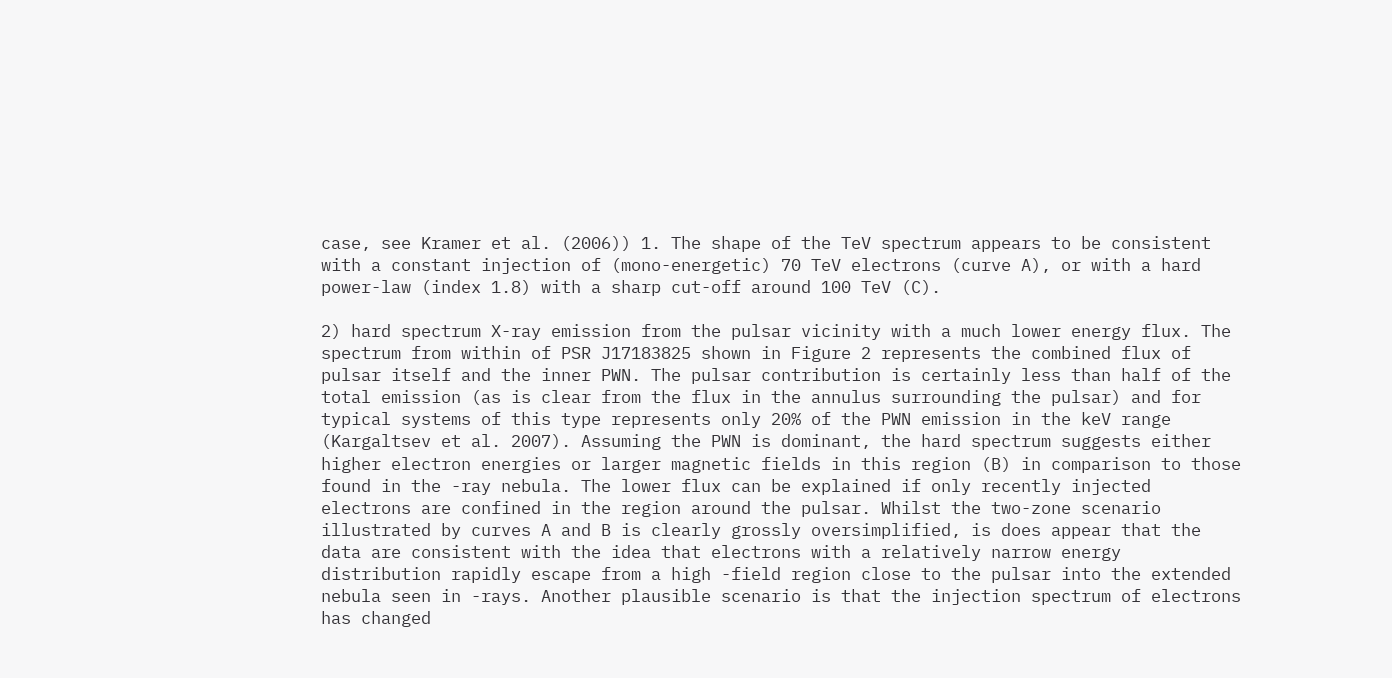case, see Kramer et al. (2006)) 1. The shape of the TeV spectrum appears to be consistent with a constant injection of (mono-energetic) 70 TeV electrons (curve A), or with a hard power-law (index 1.8) with a sharp cut-off around 100 TeV (C).

2) hard spectrum X-ray emission from the pulsar vicinity with a much lower energy flux. The spectrum from within of PSR J17183825 shown in Figure 2 represents the combined flux of pulsar itself and the inner PWN. The pulsar contribution is certainly less than half of the total emission (as is clear from the flux in the annulus surrounding the pulsar) and for typical systems of this type represents only 20% of the PWN emission in the keV range (Kargaltsev et al. 2007). Assuming the PWN is dominant, the hard spectrum suggests either higher electron energies or larger magnetic fields in this region (B) in comparison to those found in the -ray nebula. The lower flux can be explained if only recently injected electrons are confined in the region around the pulsar. Whilst the two-zone scenario illustrated by curves A and B is clearly grossly oversimplified, is does appear that the data are consistent with the idea that electrons with a relatively narrow energy distribution rapidly escape from a high -field region close to the pulsar into the extended nebula seen in -rays. Another plausible scenario is that the injection spectrum of electrons has changed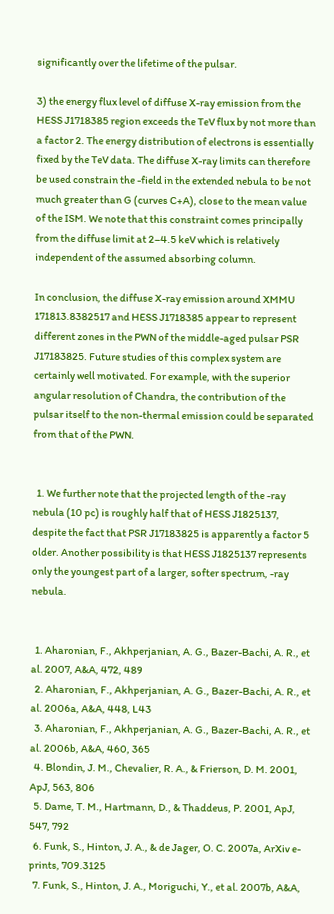significantly over the lifetime of the pulsar.

3) the energy flux level of diffuse X-ray emission from the HESS J1718385 region exceeds the TeV flux by not more than a factor 2. The energy distribution of electrons is essentially fixed by the TeV data. The diffuse X-ray limits can therefore be used constrain the -field in the extended nebula to be not much greater than G (curves C+A), close to the mean value of the ISM. We note that this constraint comes principally from the diffuse limit at 2–4.5 keV which is relatively independent of the assumed absorbing column.

In conclusion, the diffuse X-ray emission around XMMU 171813.8382517 and HESS J1718385 appear to represent different zones in the PWN of the middle-aged pulsar PSR J17183825. Future studies of this complex system are certainly well motivated. For example, with the superior angular resolution of Chandra, the contribution of the pulsar itself to the non-thermal emission could be separated from that of the PWN.


  1. We further note that the projected length of the -ray nebula (10 pc) is roughly half that of HESS J1825137, despite the fact that PSR J17183825 is apparently a factor 5 older. Another possibility is that HESS J1825137 represents only the youngest part of a larger, softer spectrum, -ray nebula.


  1. Aharonian, F., Akhperjanian, A. G., Bazer-Bachi, A. R., et al. 2007, A&A, 472, 489
  2. Aharonian, F., Akhperjanian, A. G., Bazer-Bachi, A. R., et al. 2006a, A&A, 448, L43
  3. Aharonian, F., Akhperjanian, A. G., Bazer-Bachi, A. R., et al. 2006b, A&A, 460, 365
  4. Blondin, J. M., Chevalier, R. A., & Frierson, D. M. 2001, ApJ, 563, 806
  5. Dame, T. M., Hartmann, D., & Thaddeus, P. 2001, ApJ, 547, 792
  6. Funk, S., Hinton, J. A., & de Jager, O. C. 2007a, ArXiv e-prints, 709.3125
  7. Funk, S., Hinton, J. A., Moriguchi, Y., et al. 2007b, A&A,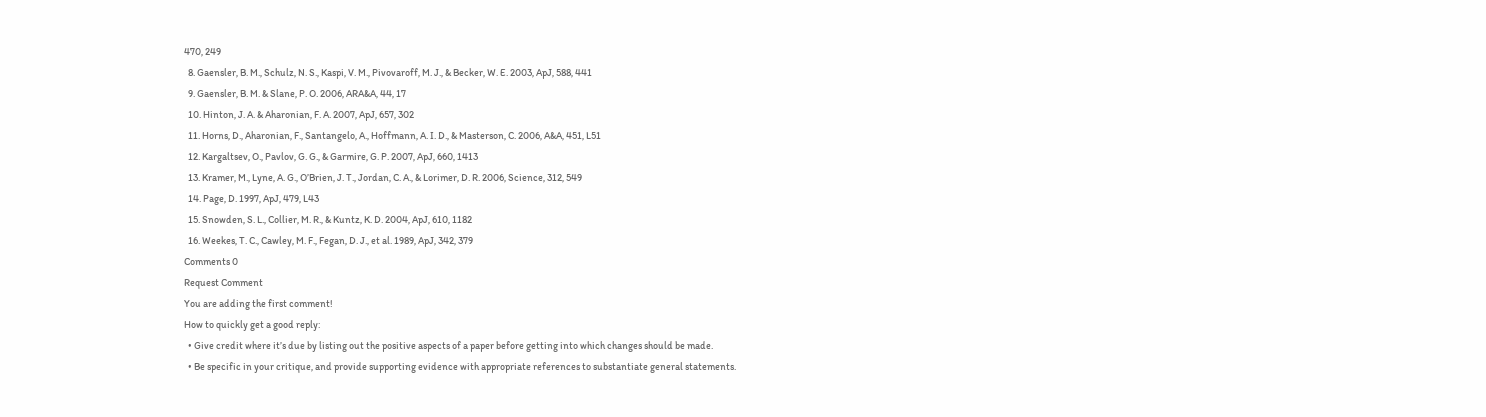470, 249
  8. Gaensler, B. M., Schulz, N. S., Kaspi, V. M., Pivovaroff, M. J., & Becker, W. E. 2003, ApJ, 588, 441
  9. Gaensler, B. M. & Slane, P. O. 2006, ARA&A, 44, 17
  10. Hinton, J. A. & Aharonian, F. A. 2007, ApJ, 657, 302
  11. Horns, D., Aharonian, F., Santangelo, A., Hoffmann, A. I. D., & Masterson, C. 2006, A&A, 451, L51
  12. Kargaltsev, O., Pavlov, G. G., & Garmire, G. P. 2007, ApJ, 660, 1413
  13. Kramer, M., Lyne, A. G., O’Brien, J. T., Jordan, C. A., & Lorimer, D. R. 2006, Science, 312, 549
  14. Page, D. 1997, ApJ, 479, L43
  15. Snowden, S. L., Collier, M. R., & Kuntz, K. D. 2004, ApJ, 610, 1182
  16. Weekes, T. C., Cawley, M. F., Fegan, D. J., et al. 1989, ApJ, 342, 379
Comments 0
Request Comment
You are adding the first comment!
How to quickly get a good reply:
  • Give credit where it’s due by listing out the positive aspects of a paper before getting into which changes should be made.
  • Be specific in your critique, and provide supporting evidence with appropriate references to substantiate general statements.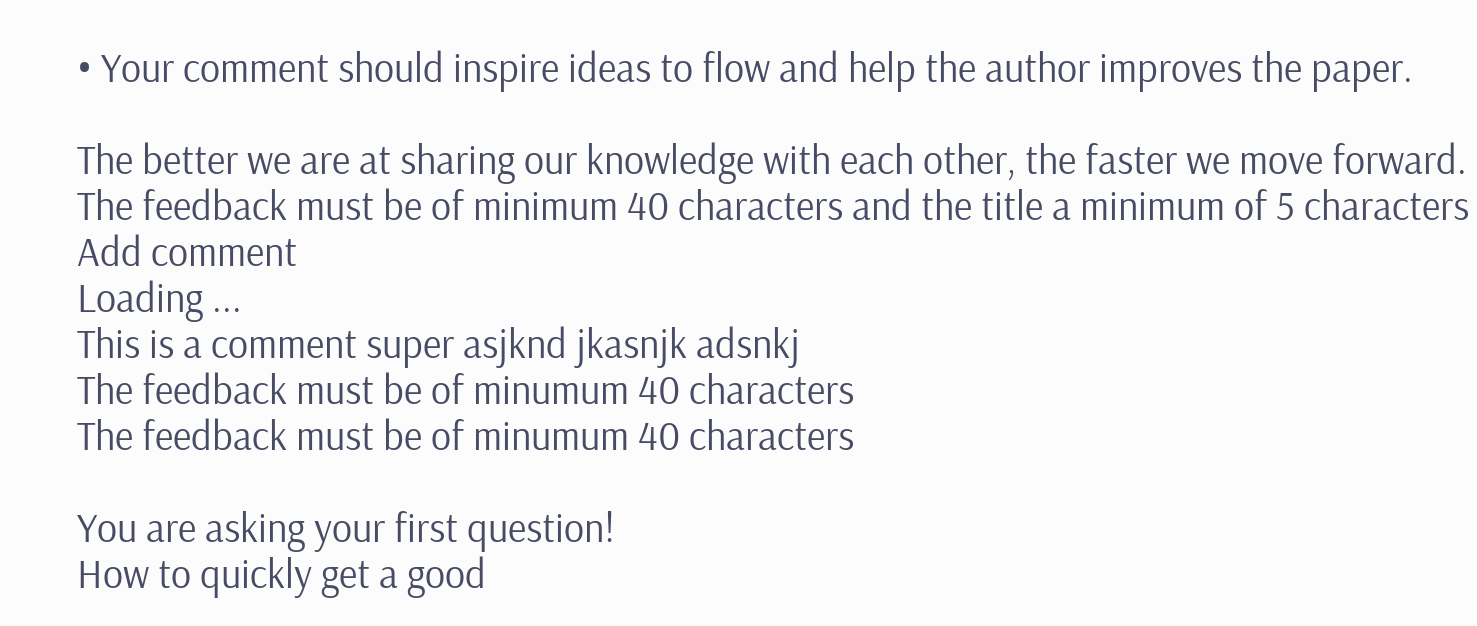• Your comment should inspire ideas to flow and help the author improves the paper.

The better we are at sharing our knowledge with each other, the faster we move forward.
The feedback must be of minimum 40 characters and the title a minimum of 5 characters
Add comment
Loading ...
This is a comment super asjknd jkasnjk adsnkj
The feedback must be of minumum 40 characters
The feedback must be of minumum 40 characters

You are asking your first question!
How to quickly get a good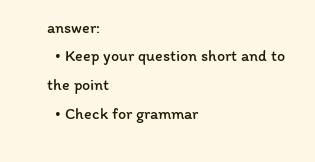answer:
  • Keep your question short and to the point
  • Check for grammar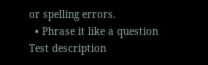or spelling errors.
  • Phrase it like a question
Test description